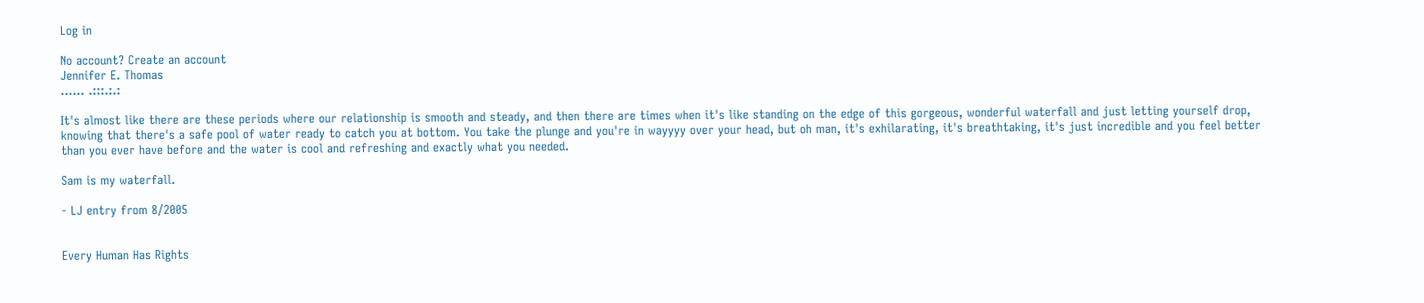Log in

No account? Create an account
Jennifer E. Thomas
...... .:::.:.:

It's almost like there are these periods where our relationship is smooth and steady, and then there are times when it's like standing on the edge of this gorgeous, wonderful waterfall and just letting yourself drop, knowing that there's a safe pool of water ready to catch you at bottom. You take the plunge and you're in wayyyy over your head, but oh man, it's exhilarating, it's breathtaking, it's just incredible and you feel better than you ever have before and the water is cool and refreshing and exactly what you needed.

Sam is my waterfall.

- LJ entry from 8/2005


Every Human Has Rights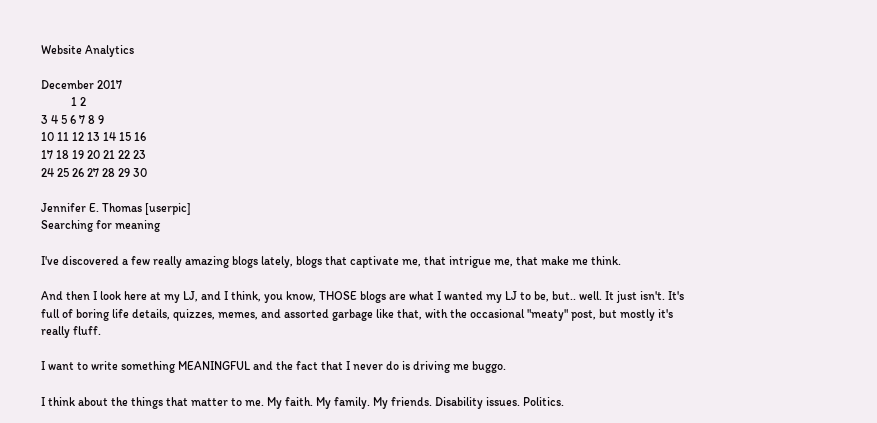Website Analytics

December 2017
          1 2
3 4 5 6 7 8 9
10 11 12 13 14 15 16
17 18 19 20 21 22 23
24 25 26 27 28 29 30

Jennifer E. Thomas [userpic]
Searching for meaning

I've discovered a few really amazing blogs lately, blogs that captivate me, that intrigue me, that make me think.

And then I look here at my LJ, and I think, you know, THOSE blogs are what I wanted my LJ to be, but.. well. It just isn't. It's full of boring life details, quizzes, memes, and assorted garbage like that, with the occasional "meaty" post, but mostly it's really fluff.

I want to write something MEANINGFUL and the fact that I never do is driving me buggo.

I think about the things that matter to me. My faith. My family. My friends. Disability issues. Politics.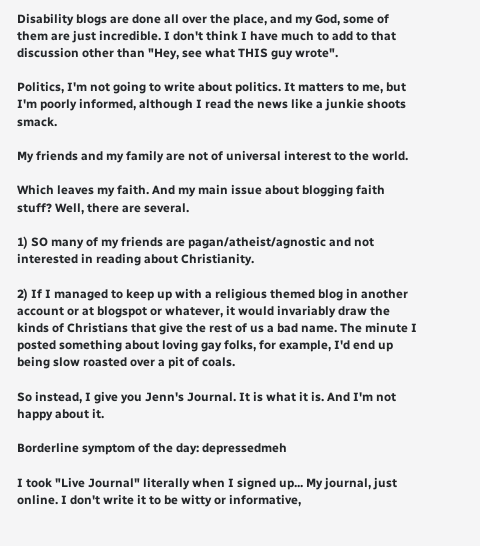Disability blogs are done all over the place, and my God, some of them are just incredible. I don't think I have much to add to that discussion other than "Hey, see what THIS guy wrote".

Politics, I'm not going to write about politics. It matters to me, but I'm poorly informed, although I read the news like a junkie shoots smack.

My friends and my family are not of universal interest to the world.

Which leaves my faith. And my main issue about blogging faith stuff? Well, there are several.

1) SO many of my friends are pagan/atheist/agnostic and not interested in reading about Christianity.

2) If I managed to keep up with a religious themed blog in another account or at blogspot or whatever, it would invariably draw the kinds of Christians that give the rest of us a bad name. The minute I posted something about loving gay folks, for example, I'd end up being slow roasted over a pit of coals.

So instead, I give you Jenn's Journal. It is what it is. And I'm not happy about it.

Borderline symptom of the day: depressedmeh

I took "Live Journal" literally when I signed up... My journal, just online. I don't write it to be witty or informative,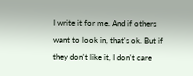I write it for me. And if others want to look in, that's ok. But if they don't like it, I don't care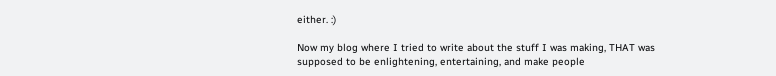either. :)

Now my blog where I tried to write about the stuff I was making, THAT was supposed to be enlightening, entertaining, and make people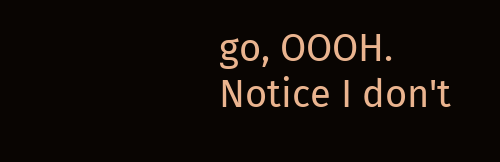go, OOOH. Notice I don't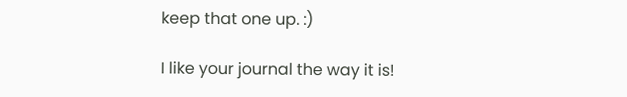keep that one up. :)

I like your journal the way it is!